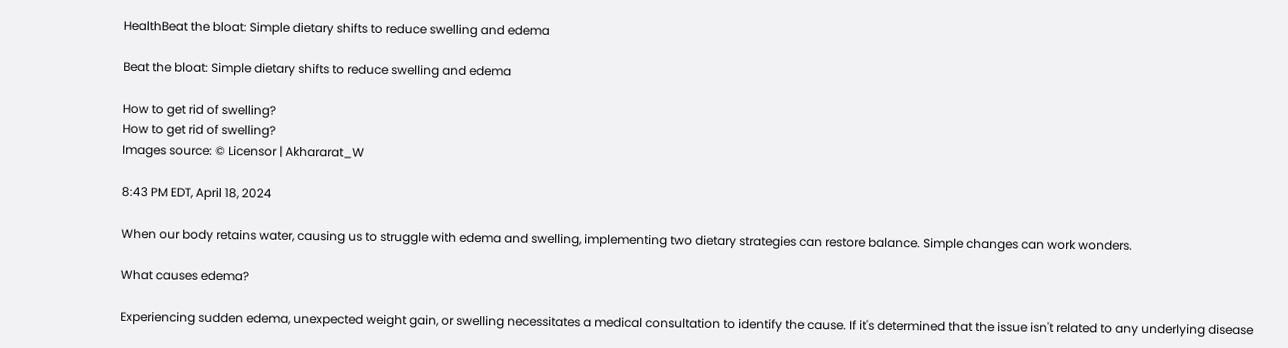HealthBeat the bloat: Simple dietary shifts to reduce swelling and edema

Beat the bloat: Simple dietary shifts to reduce swelling and edema

How to get rid of swelling?
How to get rid of swelling?
Images source: © Licensor | Akhararat_W

8:43 PM EDT, April 18, 2024

When our body retains water, causing us to struggle with edema and swelling, implementing two dietary strategies can restore balance. Simple changes can work wonders.

What causes edema?

Experiencing sudden edema, unexpected weight gain, or swelling necessitates a medical consultation to identify the cause. If it's determined that the issue isn't related to any underlying disease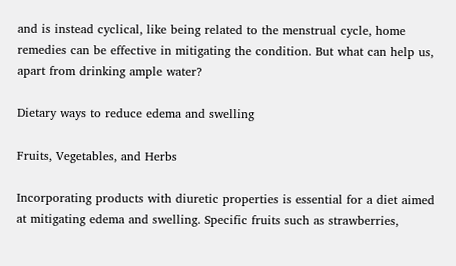and is instead cyclical, like being related to the menstrual cycle, home remedies can be effective in mitigating the condition. But what can help us, apart from drinking ample water?

Dietary ways to reduce edema and swelling

Fruits, Vegetables, and Herbs

Incorporating products with diuretic properties is essential for a diet aimed at mitigating edema and swelling. Specific fruits such as strawberries,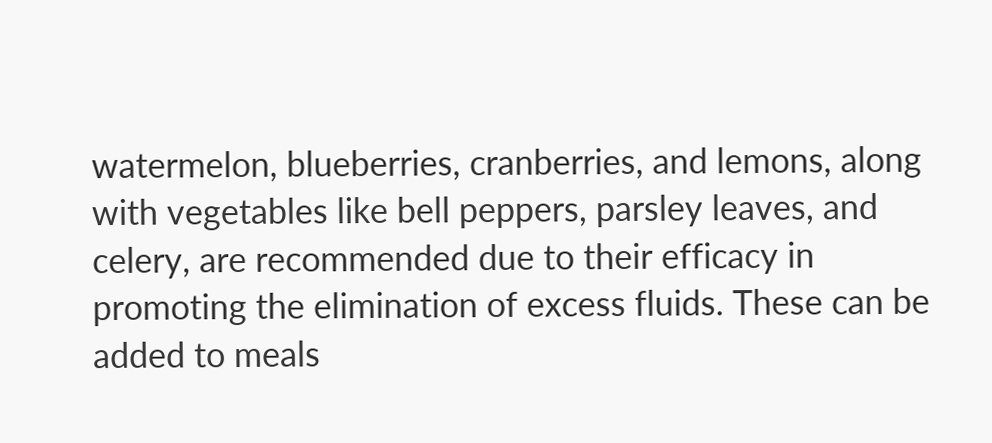watermelon, blueberries, cranberries, and lemons, along with vegetables like bell peppers, parsley leaves, and celery, are recommended due to their efficacy in promoting the elimination of excess fluids. These can be added to meals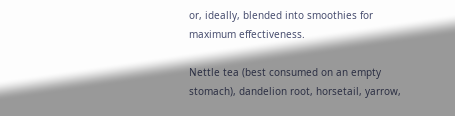or, ideally, blended into smoothies for maximum effectiveness.

Nettle tea (best consumed on an empty stomach), dandelion root, horsetail, yarrow,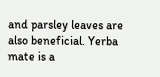and parsley leaves are also beneficial. Yerba mate is a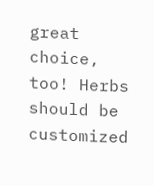great choice, too! Herbs should be customized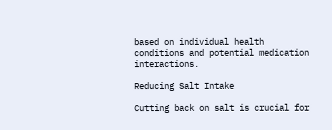based on individual health conditions and potential medication interactions.

Reducing Salt Intake

Cutting back on salt is crucial for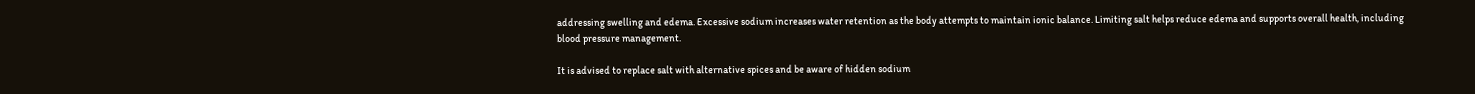addressing swelling and edema. Excessive sodium increases water retention as the body attempts to maintain ionic balance. Limiting salt helps reduce edema and supports overall health, including blood pressure management.

It is advised to replace salt with alternative spices and be aware of hidden sodium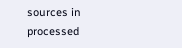sources in processed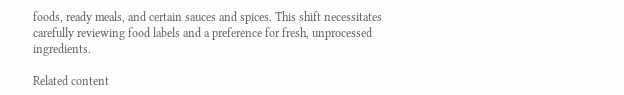foods, ready meals, and certain sauces and spices. This shift necessitates carefully reviewing food labels and a preference for fresh, unprocessed ingredients.

Related content